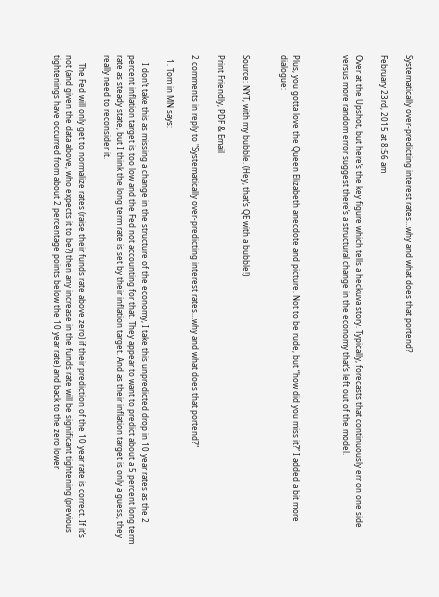Systematically over-predicting interest rates…why and what does that portend?

February 23rd, 2015 at 8:56 am

Over at the Upshot, but here’s the key figure which tells a heckuva story. Typically, forecasts that continuously err on one side versus more random error suggest there’s a structural change in the economy that’s left out of the model.



Plus, you gotta love the Queen Elizabeth anecdote and picture. Not to be rude, but “how did you miss it?” I added a bit more dialogue:


Source: NYT, with my bubble. (Hey, that’s QE with a bubble!)

Print Friendly, PDF & Email

2 comments in reply to "Systematically over-predicting interest rates…why and what does that portend?"

  1. Tom in MN says:

    I don’t take this as missing a change in the structure of the economy, I take this unpredicted drop in 10 year rates as the 2 percent inflation target is too low and the Fed not accounting for that. They appear to want to predict about a 5 percent long term rate as steady state, but I think the long term rate is set by their inflation target. And as their inflation target is only a guess, they really need to reconsider it.

    The Fed will only get to normalize rates (raise their funds rate above zero) if their prediction of the 10 year rate is correct. If it’s not (and given the data above, who expects it to be?) then any increase in the funds rate will be significant tightening (previous tightenings have occurred from about 2 percentage points below the 10 year rate) and back to the zero lower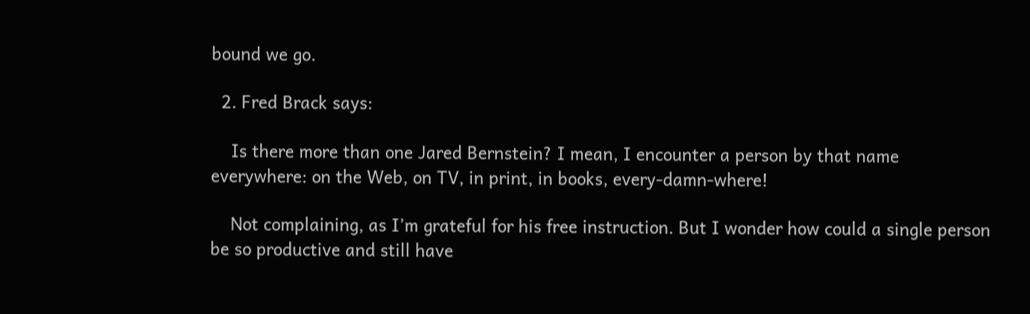bound we go.

  2. Fred Brack says:

    Is there more than one Jared Bernstein? I mean, I encounter a person by that name everywhere: on the Web, on TV, in print, in books, every-damn-where!

    Not complaining, as I’m grateful for his free instruction. But I wonder how could a single person be so productive and still have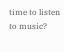time to listen to music?